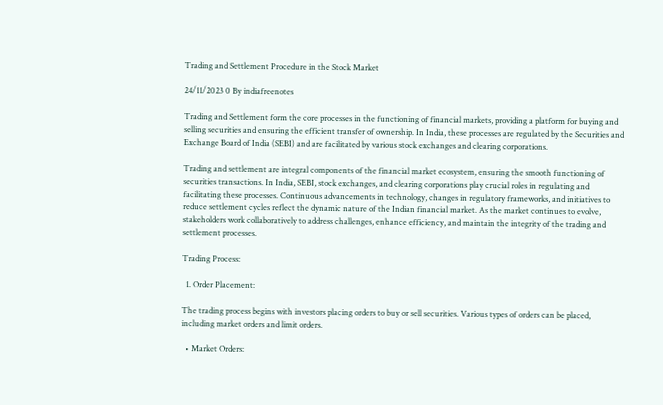Trading and Settlement Procedure in the Stock Market

24/11/2023 0 By indiafreenotes

Trading and Settlement form the core processes in the functioning of financial markets, providing a platform for buying and selling securities and ensuring the efficient transfer of ownership. In India, these processes are regulated by the Securities and Exchange Board of India (SEBI) and are facilitated by various stock exchanges and clearing corporations.

Trading and settlement are integral components of the financial market ecosystem, ensuring the smooth functioning of securities transactions. In India, SEBI, stock exchanges, and clearing corporations play crucial roles in regulating and facilitating these processes. Continuous advancements in technology, changes in regulatory frameworks, and initiatives to reduce settlement cycles reflect the dynamic nature of the Indian financial market. As the market continues to evolve, stakeholders work collaboratively to address challenges, enhance efficiency, and maintain the integrity of the trading and settlement processes.

Trading Process:

  1. Order Placement:

The trading process begins with investors placing orders to buy or sell securities. Various types of orders can be placed, including market orders and limit orders.

  • Market Orders: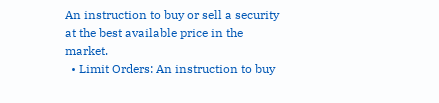An instruction to buy or sell a security at the best available price in the market.
  • Limit Orders: An instruction to buy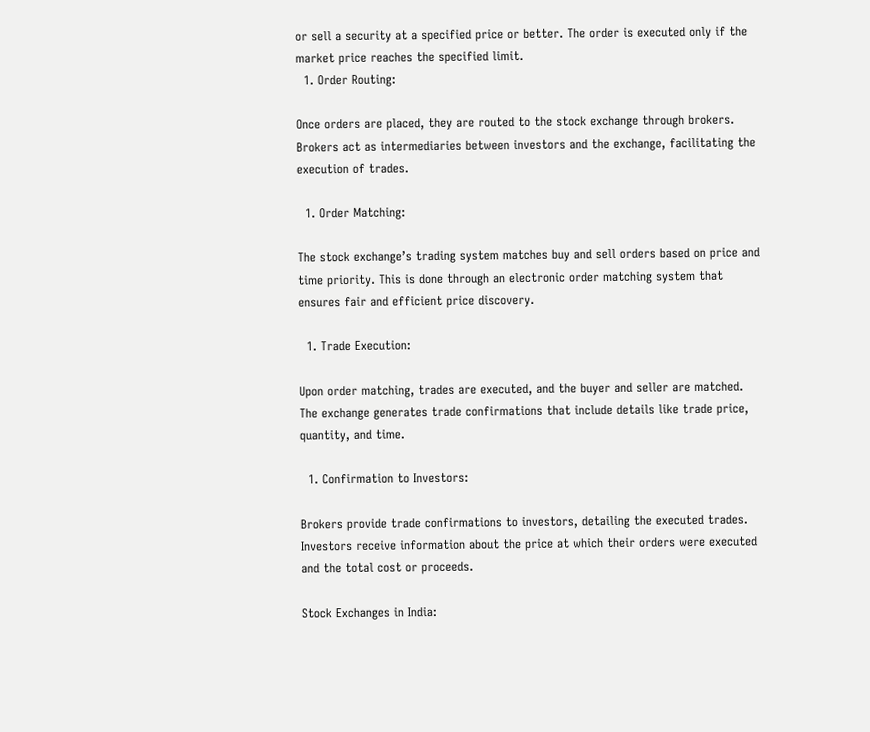or sell a security at a specified price or better. The order is executed only if the market price reaches the specified limit.
  1. Order Routing:

Once orders are placed, they are routed to the stock exchange through brokers. Brokers act as intermediaries between investors and the exchange, facilitating the execution of trades.

  1. Order Matching:

The stock exchange’s trading system matches buy and sell orders based on price and time priority. This is done through an electronic order matching system that ensures fair and efficient price discovery.

  1. Trade Execution:

Upon order matching, trades are executed, and the buyer and seller are matched. The exchange generates trade confirmations that include details like trade price, quantity, and time.

  1. Confirmation to Investors:

Brokers provide trade confirmations to investors, detailing the executed trades. Investors receive information about the price at which their orders were executed and the total cost or proceeds.

Stock Exchanges in India: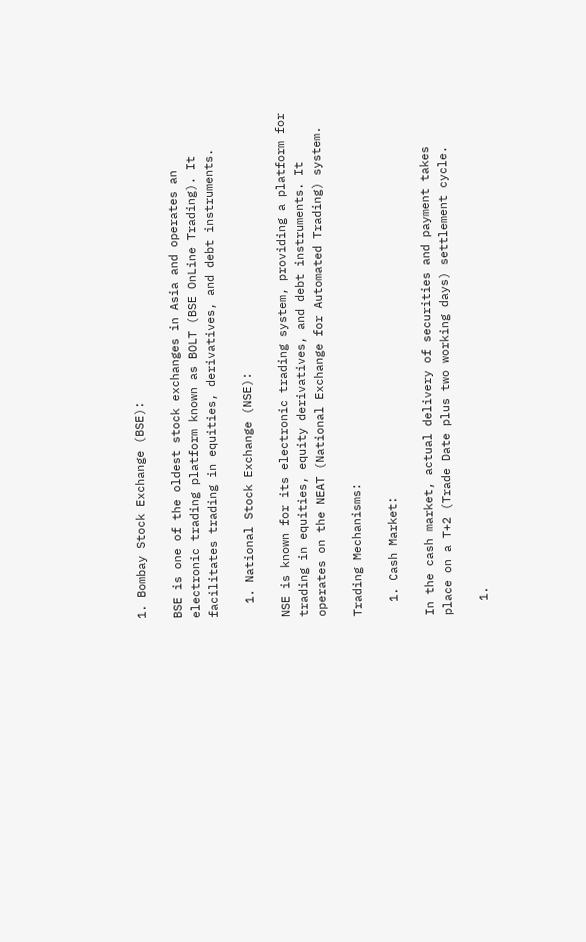1. Bombay Stock Exchange (BSE):

BSE is one of the oldest stock exchanges in Asia and operates an electronic trading platform known as BOLT (BSE OnLine Trading). It facilitates trading in equities, derivatives, and debt instruments.

  1. National Stock Exchange (NSE):

NSE is known for its electronic trading system, providing a platform for trading in equities, equity derivatives, and debt instruments. It operates on the NEAT (National Exchange for Automated Trading) system.

Trading Mechanisms:

  1. Cash Market:

In the cash market, actual delivery of securities and payment takes place on a T+2 (Trade Date plus two working days) settlement cycle.

  1.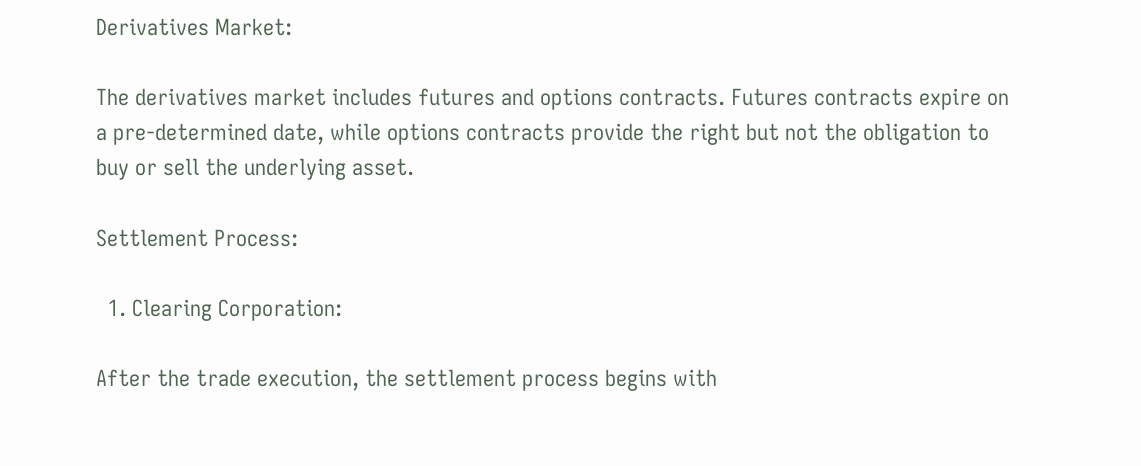Derivatives Market:

The derivatives market includes futures and options contracts. Futures contracts expire on a pre-determined date, while options contracts provide the right but not the obligation to buy or sell the underlying asset.

Settlement Process:

  1. Clearing Corporation:

After the trade execution, the settlement process begins with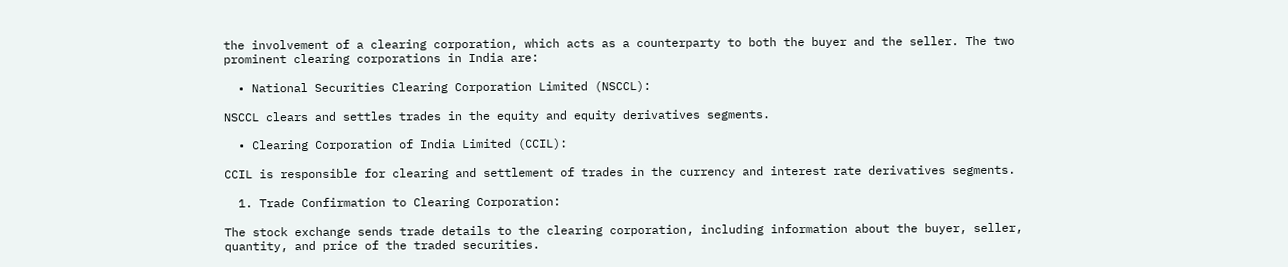the involvement of a clearing corporation, which acts as a counterparty to both the buyer and the seller. The two prominent clearing corporations in India are:

  • National Securities Clearing Corporation Limited (NSCCL):

NSCCL clears and settles trades in the equity and equity derivatives segments.

  • Clearing Corporation of India Limited (CCIL):

CCIL is responsible for clearing and settlement of trades in the currency and interest rate derivatives segments.

  1. Trade Confirmation to Clearing Corporation:

The stock exchange sends trade details to the clearing corporation, including information about the buyer, seller, quantity, and price of the traded securities.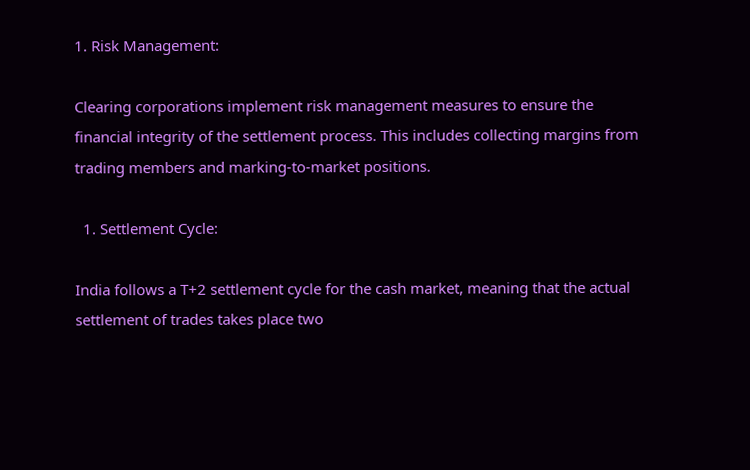1. Risk Management:

Clearing corporations implement risk management measures to ensure the financial integrity of the settlement process. This includes collecting margins from trading members and marking-to-market positions.

  1. Settlement Cycle:

India follows a T+2 settlement cycle for the cash market, meaning that the actual settlement of trades takes place two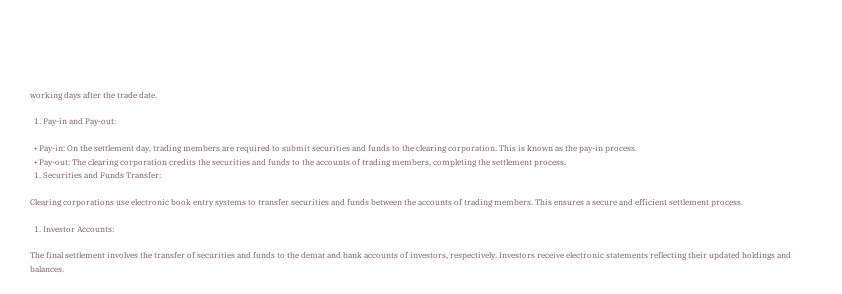working days after the trade date.

  1. Pay-in and Pay-out:

  • Pay-in: On the settlement day, trading members are required to submit securities and funds to the clearing corporation. This is known as the pay-in process.
  • Pay-out: The clearing corporation credits the securities and funds to the accounts of trading members, completing the settlement process.
  1. Securities and Funds Transfer:

Clearing corporations use electronic book entry systems to transfer securities and funds between the accounts of trading members. This ensures a secure and efficient settlement process.

  1. Investor Accounts:

The final settlement involves the transfer of securities and funds to the demat and bank accounts of investors, respectively. Investors receive electronic statements reflecting their updated holdings and balances.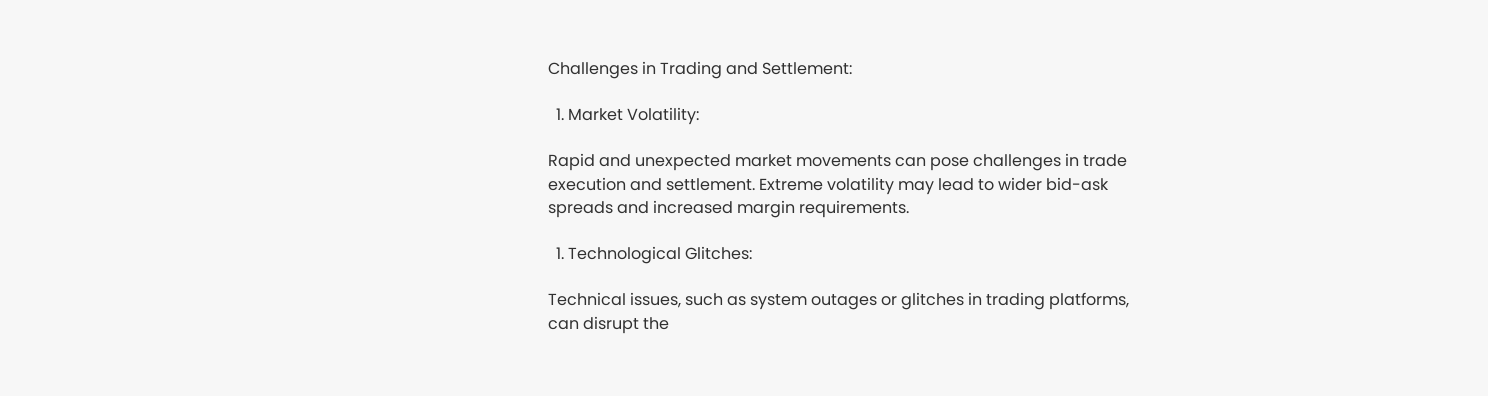Challenges in Trading and Settlement:

  1. Market Volatility:

Rapid and unexpected market movements can pose challenges in trade execution and settlement. Extreme volatility may lead to wider bid-ask spreads and increased margin requirements.

  1. Technological Glitches:

Technical issues, such as system outages or glitches in trading platforms, can disrupt the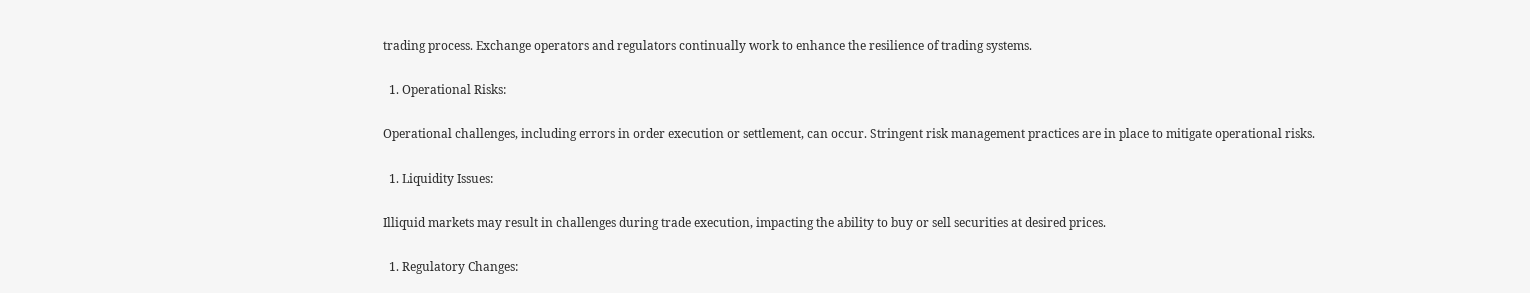trading process. Exchange operators and regulators continually work to enhance the resilience of trading systems.

  1. Operational Risks:

Operational challenges, including errors in order execution or settlement, can occur. Stringent risk management practices are in place to mitigate operational risks.

  1. Liquidity Issues:

Illiquid markets may result in challenges during trade execution, impacting the ability to buy or sell securities at desired prices.

  1. Regulatory Changes: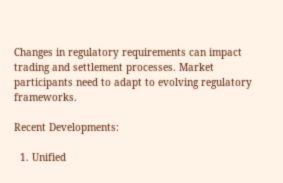Changes in regulatory requirements can impact trading and settlement processes. Market participants need to adapt to evolving regulatory frameworks.

Recent Developments:

  1. Unified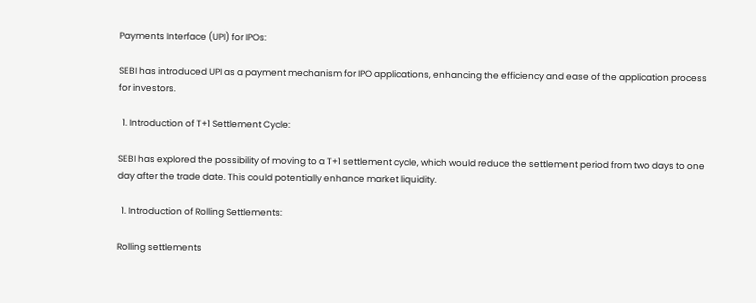Payments Interface (UPI) for IPOs:

SEBI has introduced UPI as a payment mechanism for IPO applications, enhancing the efficiency and ease of the application process for investors.

  1. Introduction of T+1 Settlement Cycle:

SEBI has explored the possibility of moving to a T+1 settlement cycle, which would reduce the settlement period from two days to one day after the trade date. This could potentially enhance market liquidity.

  1. Introduction of Rolling Settlements:

Rolling settlements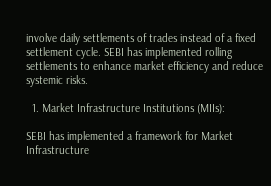involve daily settlements of trades instead of a fixed settlement cycle. SEBI has implemented rolling settlements to enhance market efficiency and reduce systemic risks.

  1. Market Infrastructure Institutions (MIIs):

SEBI has implemented a framework for Market Infrastructure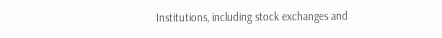Institutions, including stock exchanges and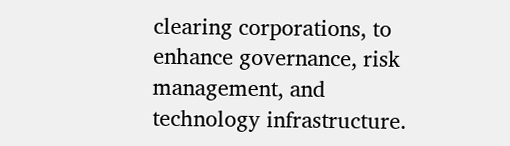clearing corporations, to enhance governance, risk management, and technology infrastructure.